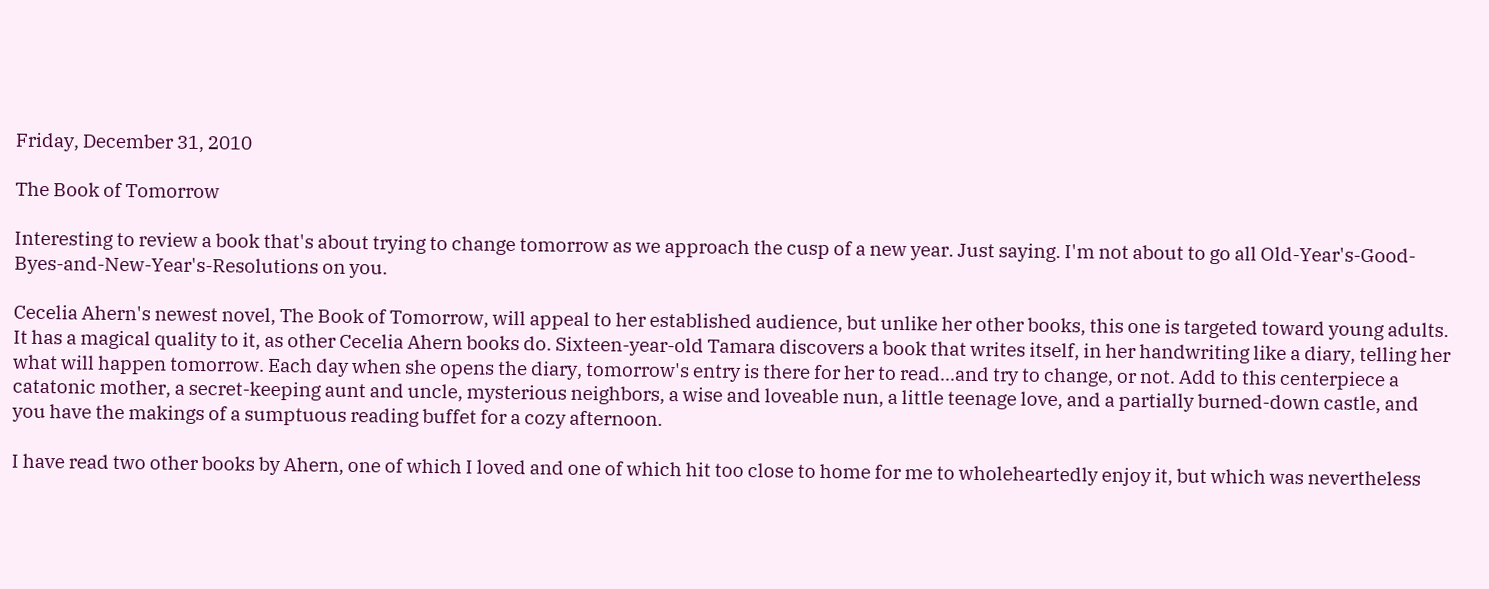Friday, December 31, 2010

The Book of Tomorrow

Interesting to review a book that's about trying to change tomorrow as we approach the cusp of a new year. Just saying. I'm not about to go all Old-Year's-Good-Byes-and-New-Year's-Resolutions on you.

Cecelia Ahern's newest novel, The Book of Tomorrow, will appeal to her established audience, but unlike her other books, this one is targeted toward young adults. It has a magical quality to it, as other Cecelia Ahern books do. Sixteen-year-old Tamara discovers a book that writes itself, in her handwriting like a diary, telling her what will happen tomorrow. Each day when she opens the diary, tomorrow's entry is there for her to read...and try to change, or not. Add to this centerpiece a catatonic mother, a secret-keeping aunt and uncle, mysterious neighbors, a wise and loveable nun, a little teenage love, and a partially burned-down castle, and you have the makings of a sumptuous reading buffet for a cozy afternoon.

I have read two other books by Ahern, one of which I loved and one of which hit too close to home for me to wholeheartedly enjoy it, but which was nevertheless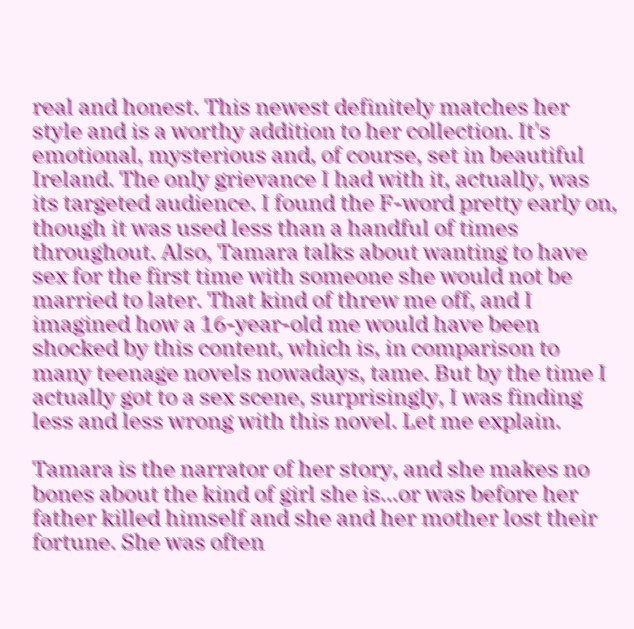real and honest. This newest definitely matches her style and is a worthy addition to her collection. It's emotional, mysterious and, of course, set in beautiful Ireland. The only grievance I had with it, actually, was its targeted audience. I found the F-word pretty early on, though it was used less than a handful of times throughout. Also, Tamara talks about wanting to have sex for the first time with someone she would not be married to later. That kind of threw me off, and I imagined how a 16-year-old me would have been shocked by this content, which is, in comparison to many teenage novels nowadays, tame. But by the time I actually got to a sex scene, surprisingly, I was finding less and less wrong with this novel. Let me explain.

Tamara is the narrator of her story, and she makes no bones about the kind of girl she is...or was before her father killed himself and she and her mother lost their fortune. She was often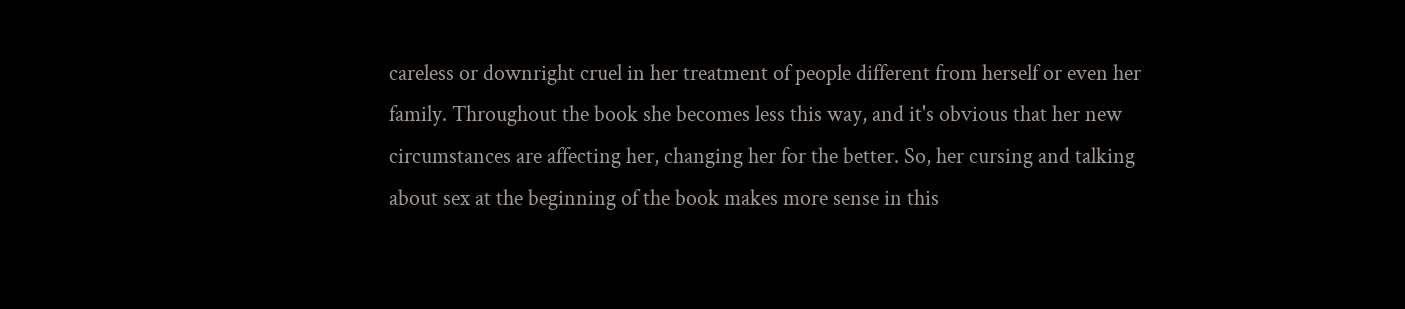careless or downright cruel in her treatment of people different from herself or even her family. Throughout the book she becomes less this way, and it's obvious that her new circumstances are affecting her, changing her for the better. So, her cursing and talking about sex at the beginning of the book makes more sense in this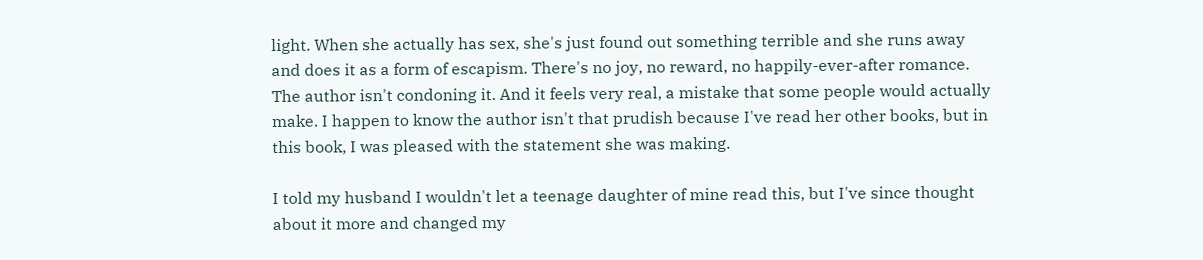light. When she actually has sex, she's just found out something terrible and she runs away and does it as a form of escapism. There's no joy, no reward, no happily-ever-after romance. The author isn't condoning it. And it feels very real, a mistake that some people would actually make. I happen to know the author isn't that prudish because I've read her other books, but in this book, I was pleased with the statement she was making.

I told my husband I wouldn't let a teenage daughter of mine read this, but I've since thought about it more and changed my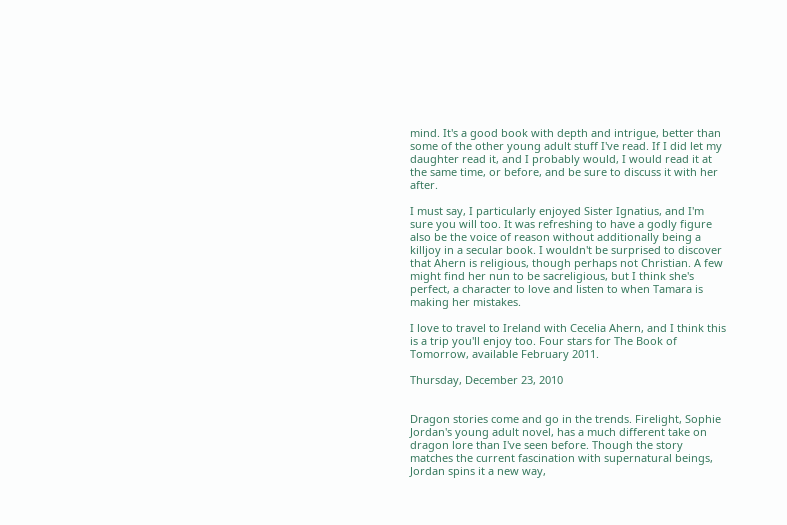mind. It's a good book with depth and intrigue, better than some of the other young adult stuff I've read. If I did let my daughter read it, and I probably would, I would read it at the same time, or before, and be sure to discuss it with her after.

I must say, I particularly enjoyed Sister Ignatius, and I'm sure you will too. It was refreshing to have a godly figure also be the voice of reason without additionally being a killjoy in a secular book. I wouldn't be surprised to discover that Ahern is religious, though perhaps not Christian. A few might find her nun to be sacreligious, but I think she's perfect, a character to love and listen to when Tamara is making her mistakes.

I love to travel to Ireland with Cecelia Ahern, and I think this is a trip you'll enjoy too. Four stars for The Book of Tomorrow, available February 2011.

Thursday, December 23, 2010


Dragon stories come and go in the trends. Firelight, Sophie Jordan's young adult novel, has a much different take on dragon lore than I've seen before. Though the story matches the current fascination with supernatural beings, Jordan spins it a new way,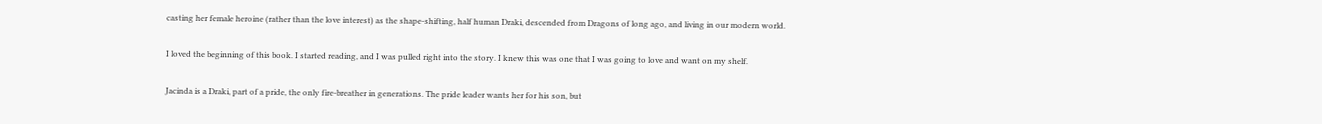casting her female heroine (rather than the love interest) as the shape-shifting, half human Draki, descended from Dragons of long ago, and living in our modern world.

I loved the beginning of this book. I started reading, and I was pulled right into the story. I knew this was one that I was going to love and want on my shelf.

Jacinda is a Draki, part of a pride, the only fire-breather in generations. The pride leader wants her for his son, but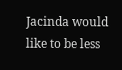Jacinda would like to be less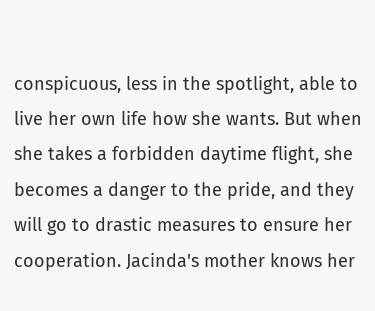conspicuous, less in the spotlight, able to live her own life how she wants. But when she takes a forbidden daytime flight, she becomes a danger to the pride, and they will go to drastic measures to ensure her cooperation. Jacinda's mother knows her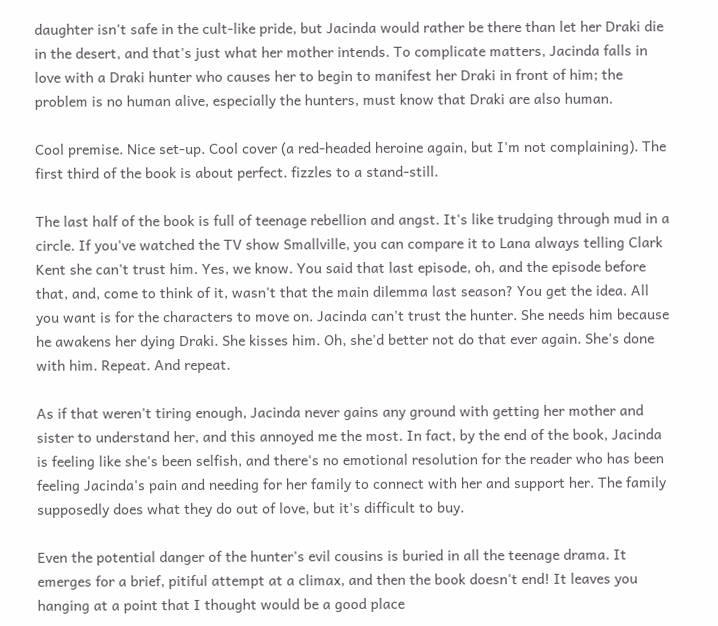daughter isn't safe in the cult-like pride, but Jacinda would rather be there than let her Draki die in the desert, and that's just what her mother intends. To complicate matters, Jacinda falls in love with a Draki hunter who causes her to begin to manifest her Draki in front of him; the problem is no human alive, especially the hunters, must know that Draki are also human.

Cool premise. Nice set-up. Cool cover (a red-headed heroine again, but I'm not complaining). The first third of the book is about perfect. fizzles to a stand-still.

The last half of the book is full of teenage rebellion and angst. It's like trudging through mud in a circle. If you've watched the TV show Smallville, you can compare it to Lana always telling Clark Kent she can't trust him. Yes, we know. You said that last episode, oh, and the episode before that, and, come to think of it, wasn't that the main dilemma last season? You get the idea. All you want is for the characters to move on. Jacinda can't trust the hunter. She needs him because he awakens her dying Draki. She kisses him. Oh, she'd better not do that ever again. She's done with him. Repeat. And repeat.

As if that weren't tiring enough, Jacinda never gains any ground with getting her mother and sister to understand her, and this annoyed me the most. In fact, by the end of the book, Jacinda is feeling like she's been selfish, and there's no emotional resolution for the reader who has been feeling Jacinda's pain and needing for her family to connect with her and support her. The family supposedly does what they do out of love, but it's difficult to buy.

Even the potential danger of the hunter's evil cousins is buried in all the teenage drama. It emerges for a brief, pitiful attempt at a climax, and then the book doesn't end! It leaves you hanging at a point that I thought would be a good place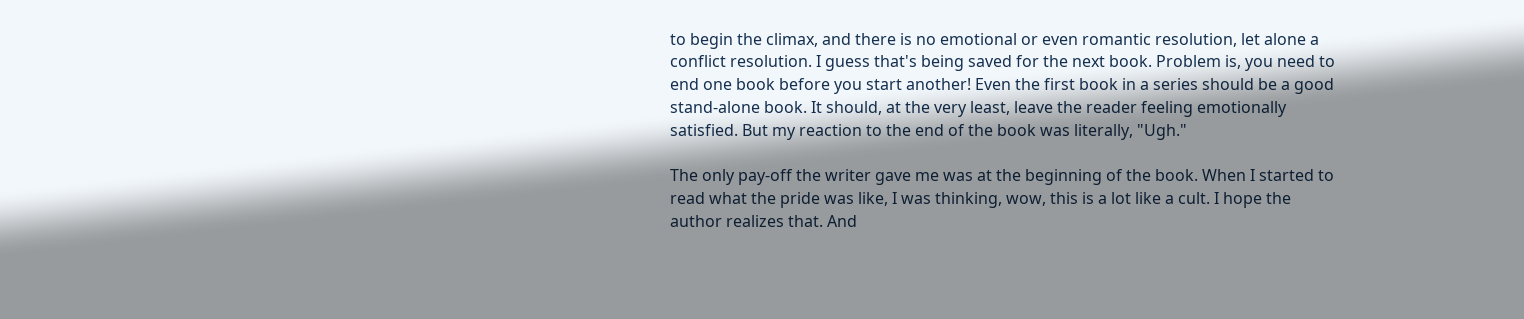to begin the climax, and there is no emotional or even romantic resolution, let alone a conflict resolution. I guess that's being saved for the next book. Problem is, you need to end one book before you start another! Even the first book in a series should be a good stand-alone book. It should, at the very least, leave the reader feeling emotionally satisfied. But my reaction to the end of the book was literally, "Ugh."

The only pay-off the writer gave me was at the beginning of the book. When I started to read what the pride was like, I was thinking, wow, this is a lot like a cult. I hope the author realizes that. And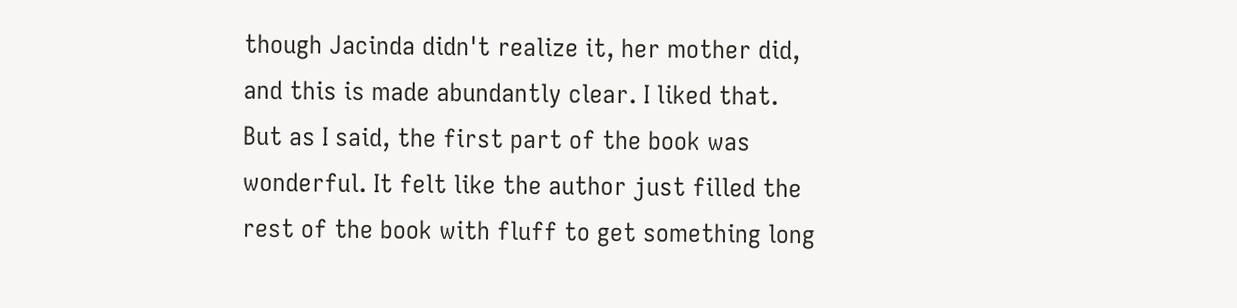though Jacinda didn't realize it, her mother did, and this is made abundantly clear. I liked that. But as I said, the first part of the book was wonderful. It felt like the author just filled the rest of the book with fluff to get something long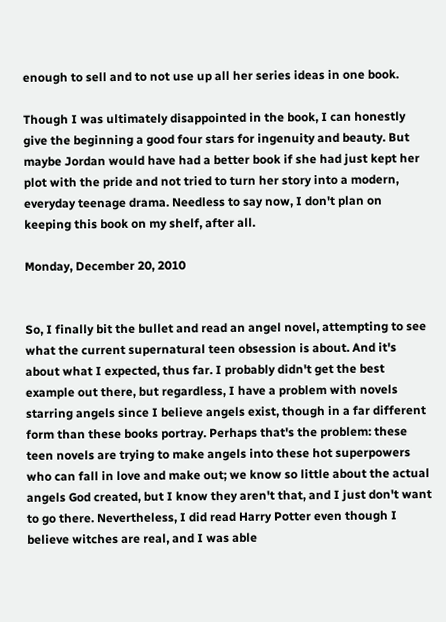enough to sell and to not use up all her series ideas in one book.

Though I was ultimately disappointed in the book, I can honestly give the beginning a good four stars for ingenuity and beauty. But maybe Jordan would have had a better book if she had just kept her plot with the pride and not tried to turn her story into a modern, everyday teenage drama. Needless to say now, I don't plan on keeping this book on my shelf, after all.

Monday, December 20, 2010


So, I finally bit the bullet and read an angel novel, attempting to see what the current supernatural teen obsession is about. And it's about what I expected, thus far. I probably didn't get the best example out there, but regardless, I have a problem with novels starring angels since I believe angels exist, though in a far different form than these books portray. Perhaps that's the problem: these teen novels are trying to make angels into these hot superpowers who can fall in love and make out; we know so little about the actual angels God created, but I know they aren't that, and I just don't want to go there. Nevertheless, I did read Harry Potter even though I believe witches are real, and I was able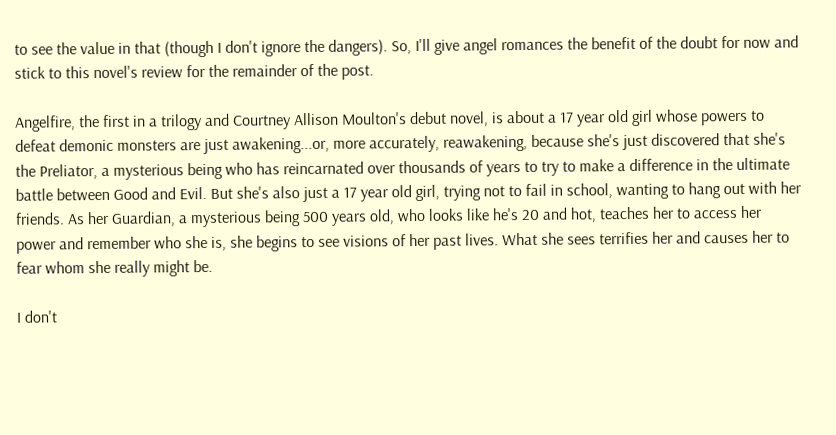to see the value in that (though I don't ignore the dangers). So, I'll give angel romances the benefit of the doubt for now and stick to this novel's review for the remainder of the post.

Angelfire, the first in a trilogy and Courtney Allison Moulton's debut novel, is about a 17 year old girl whose powers to defeat demonic monsters are just awakening...or, more accurately, reawakening, because she's just discovered that she's the Preliator, a mysterious being who has reincarnated over thousands of years to try to make a difference in the ultimate battle between Good and Evil. But she's also just a 17 year old girl, trying not to fail in school, wanting to hang out with her friends. As her Guardian, a mysterious being 500 years old, who looks like he's 20 and hot, teaches her to access her power and remember who she is, she begins to see visions of her past lives. What she sees terrifies her and causes her to fear whom she really might be.

I don't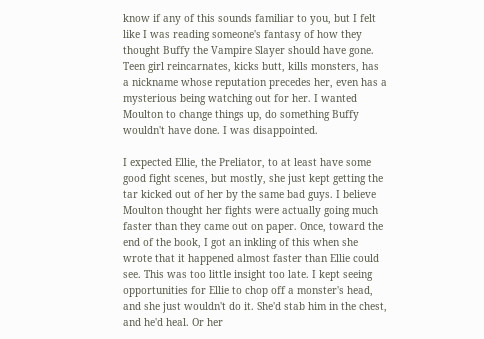know if any of this sounds familiar to you, but I felt like I was reading someone's fantasy of how they thought Buffy the Vampire Slayer should have gone. Teen girl reincarnates, kicks butt, kills monsters, has a nickname whose reputation precedes her, even has a mysterious being watching out for her. I wanted Moulton to change things up, do something Buffy wouldn't have done. I was disappointed.

I expected Ellie, the Preliator, to at least have some good fight scenes, but mostly, she just kept getting the tar kicked out of her by the same bad guys. I believe Moulton thought her fights were actually going much faster than they came out on paper. Once, toward the end of the book, I got an inkling of this when she wrote that it happened almost faster than Ellie could see. This was too little insight too late. I kept seeing opportunities for Ellie to chop off a monster's head, and she just wouldn't do it. She'd stab him in the chest, and he'd heal. Or her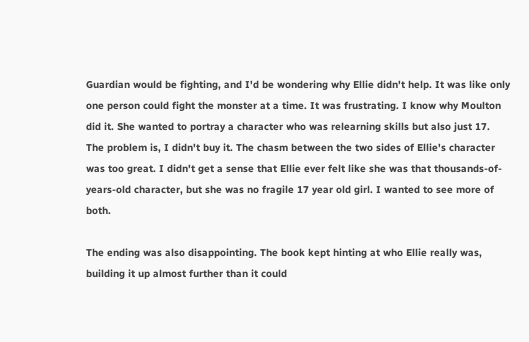Guardian would be fighting, and I'd be wondering why Ellie didn't help. It was like only one person could fight the monster at a time. It was frustrating. I know why Moulton did it. She wanted to portray a character who was relearning skills but also just 17. The problem is, I didn't buy it. The chasm between the two sides of Ellie's character was too great. I didn't get a sense that Ellie ever felt like she was that thousands-of-years-old character, but she was no fragile 17 year old girl. I wanted to see more of both.

The ending was also disappointing. The book kept hinting at who Ellie really was, building it up almost further than it could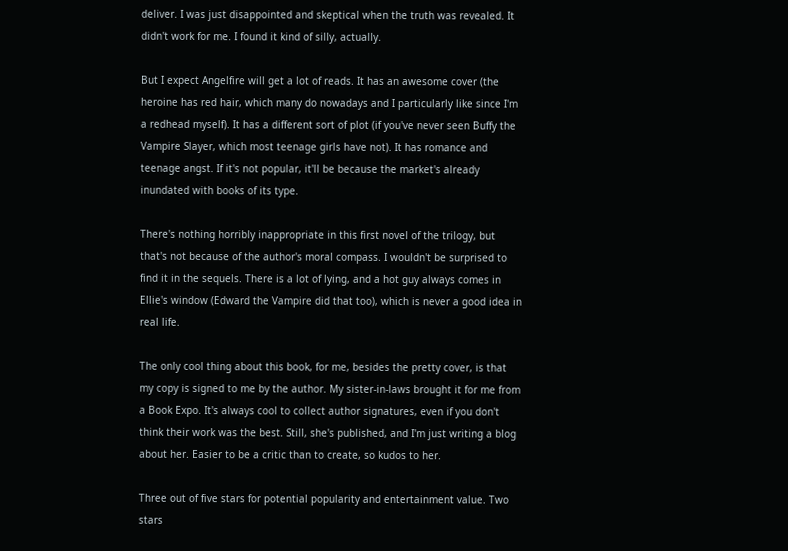deliver. I was just disappointed and skeptical when the truth was revealed. It didn't work for me. I found it kind of silly, actually.

But I expect Angelfire will get a lot of reads. It has an awesome cover (the heroine has red hair, which many do nowadays and I particularly like since I'm a redhead myself). It has a different sort of plot (if you've never seen Buffy the Vampire Slayer, which most teenage girls have not). It has romance and teenage angst. If it's not popular, it'll be because the market's already inundated with books of its type.

There's nothing horribly inappropriate in this first novel of the trilogy, but that's not because of the author's moral compass. I wouldn't be surprised to find it in the sequels. There is a lot of lying, and a hot guy always comes in Ellie's window (Edward the Vampire did that too), which is never a good idea in real life.

The only cool thing about this book, for me, besides the pretty cover, is that my copy is signed to me by the author. My sister-in-laws brought it for me from a Book Expo. It's always cool to collect author signatures, even if you don't think their work was the best. Still, she's published, and I'm just writing a blog about her. Easier to be a critic than to create, so kudos to her.

Three out of five stars for potential popularity and entertainment value. Two stars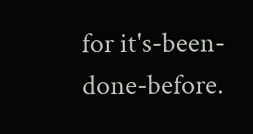for it's-been-done-before.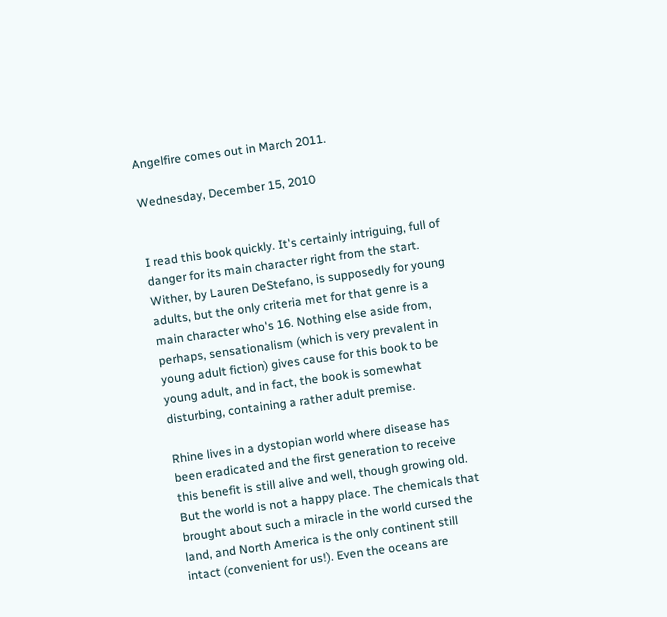Angelfire comes out in March 2011.

Wednesday, December 15, 2010


I read this book quickly. It's certainly intriguing, full of danger for its main character right from the start. Wither, by Lauren DeStefano, is supposedly for young adults, but the only criteria met for that genre is a main character who's 16. Nothing else aside from, perhaps, sensationalism (which is very prevalent in young adult fiction) gives cause for this book to be young adult, and in fact, the book is somewhat disturbing, containing a rather adult premise.

Rhine lives in a dystopian world where disease has been eradicated and the first generation to receive this benefit is still alive and well, though growing old. But the world is not a happy place. The chemicals that brought about such a miracle in the world cursed the land, and North America is the only continent still intact (convenient for us!). Even the oceans are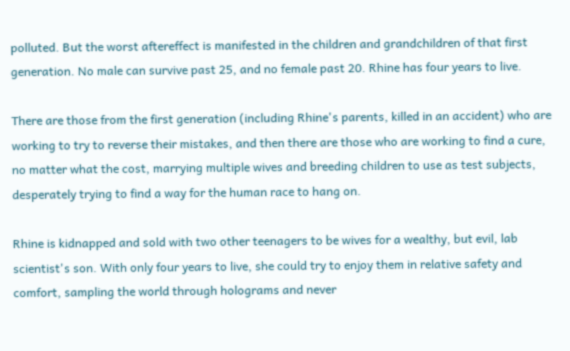polluted. But the worst aftereffect is manifested in the children and grandchildren of that first generation. No male can survive past 25, and no female past 20. Rhine has four years to live.

There are those from the first generation (including Rhine's parents, killed in an accident) who are working to try to reverse their mistakes, and then there are those who are working to find a cure, no matter what the cost, marrying multiple wives and breeding children to use as test subjects, desperately trying to find a way for the human race to hang on.

Rhine is kidnapped and sold with two other teenagers to be wives for a wealthy, but evil, lab scientist's son. With only four years to live, she could try to enjoy them in relative safety and comfort, sampling the world through holograms and never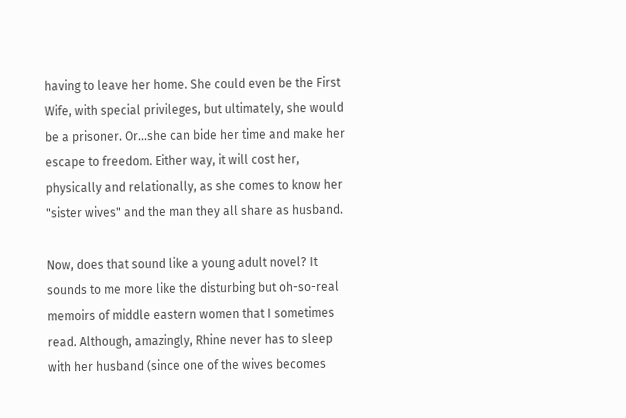having to leave her home. She could even be the First Wife, with special privileges, but ultimately, she would be a prisoner. Or...she can bide her time and make her escape to freedom. Either way, it will cost her, physically and relationally, as she comes to know her "sister wives" and the man they all share as husband.

Now, does that sound like a young adult novel? It sounds to me more like the disturbing but oh-so-real memoirs of middle eastern women that I sometimes read. Although, amazingly, Rhine never has to sleep with her husband (since one of the wives becomes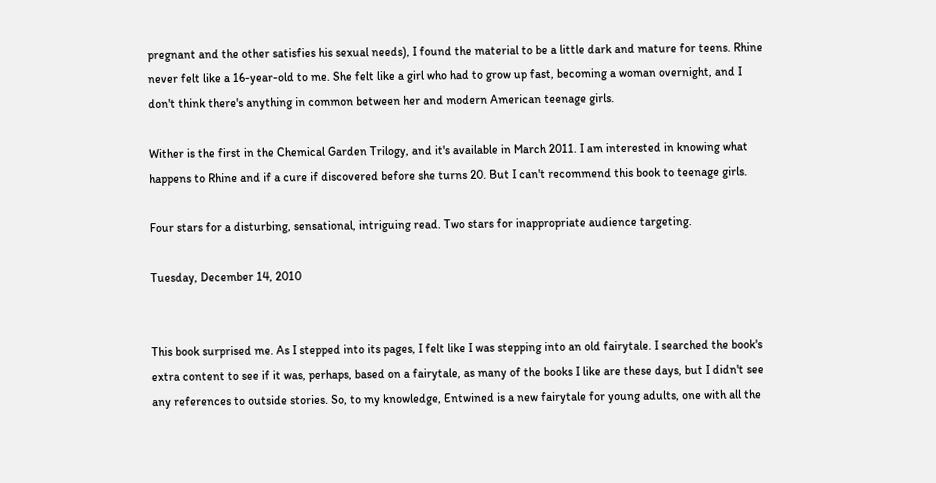pregnant and the other satisfies his sexual needs), I found the material to be a little dark and mature for teens. Rhine never felt like a 16-year-old to me. She felt like a girl who had to grow up fast, becoming a woman overnight, and I don't think there's anything in common between her and modern American teenage girls.

Wither is the first in the Chemical Garden Trilogy, and it's available in March 2011. I am interested in knowing what happens to Rhine and if a cure if discovered before she turns 20. But I can't recommend this book to teenage girls.

Four stars for a disturbing, sensational, intriguing read. Two stars for inappropriate audience targeting.

Tuesday, December 14, 2010


This book surprised me. As I stepped into its pages, I felt like I was stepping into an old fairytale. I searched the book's extra content to see if it was, perhaps, based on a fairytale, as many of the books I like are these days, but I didn't see any references to outside stories. So, to my knowledge, Entwined is a new fairytale for young adults, one with all the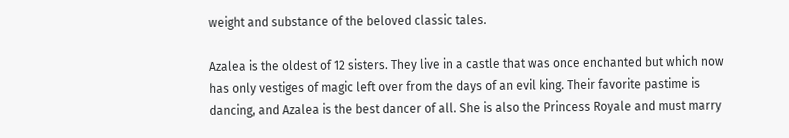weight and substance of the beloved classic tales.

Azalea is the oldest of 12 sisters. They live in a castle that was once enchanted but which now has only vestiges of magic left over from the days of an evil king. Their favorite pastime is dancing, and Azalea is the best dancer of all. She is also the Princess Royale and must marry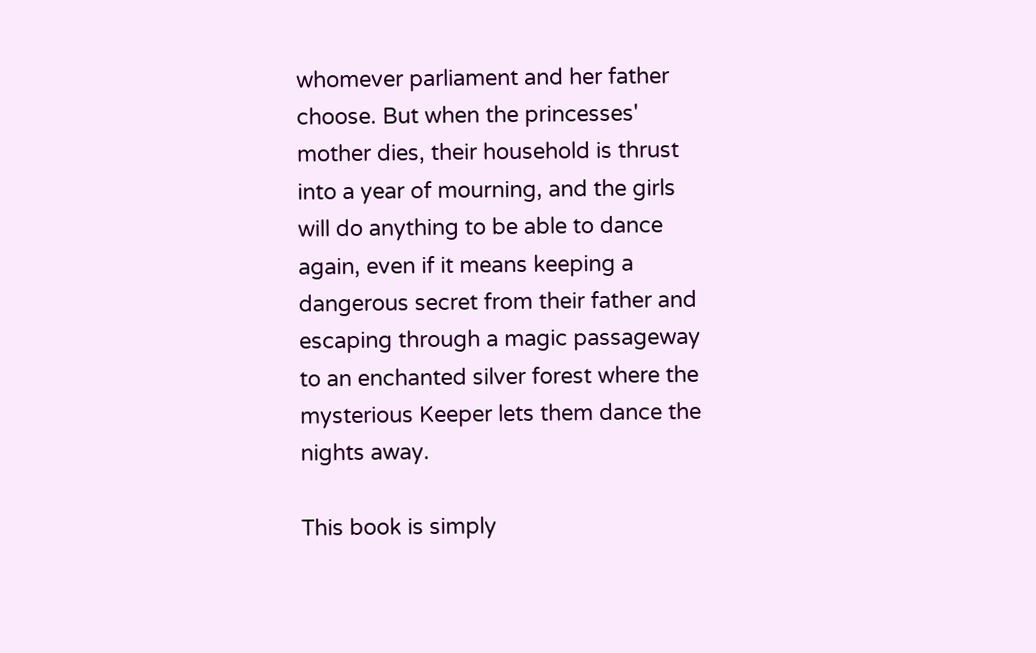whomever parliament and her father choose. But when the princesses' mother dies, their household is thrust into a year of mourning, and the girls will do anything to be able to dance again, even if it means keeping a dangerous secret from their father and escaping through a magic passageway to an enchanted silver forest where the mysterious Keeper lets them dance the nights away.

This book is simply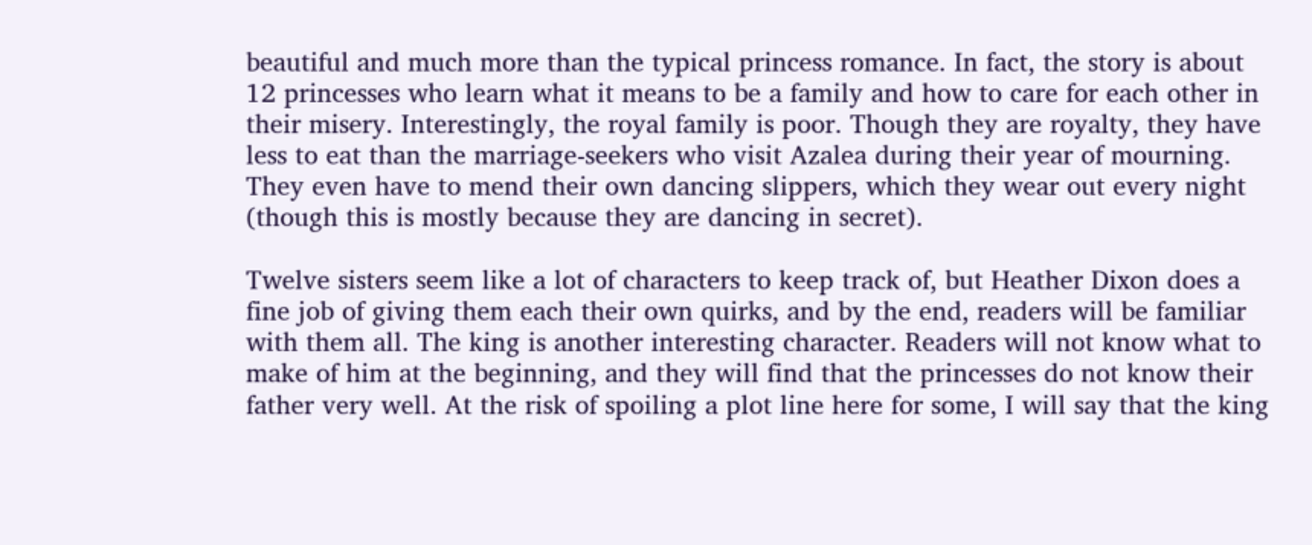beautiful and much more than the typical princess romance. In fact, the story is about 12 princesses who learn what it means to be a family and how to care for each other in their misery. Interestingly, the royal family is poor. Though they are royalty, they have less to eat than the marriage-seekers who visit Azalea during their year of mourning. They even have to mend their own dancing slippers, which they wear out every night (though this is mostly because they are dancing in secret).

Twelve sisters seem like a lot of characters to keep track of, but Heather Dixon does a fine job of giving them each their own quirks, and by the end, readers will be familiar with them all. The king is another interesting character. Readers will not know what to make of him at the beginning, and they will find that the princesses do not know their father very well. At the risk of spoiling a plot line here for some, I will say that the king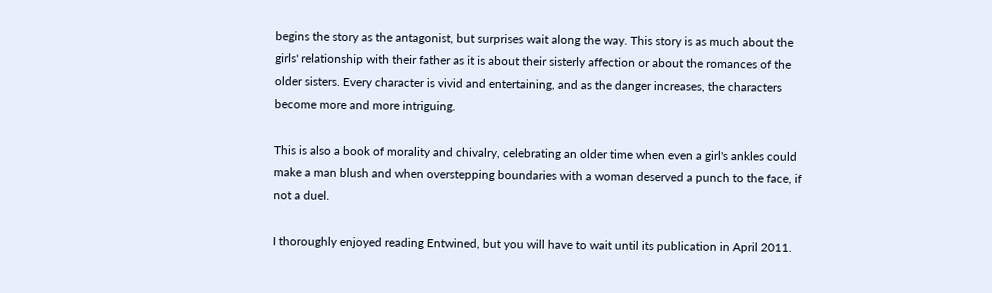begins the story as the antagonist, but surprises wait along the way. This story is as much about the girls' relationship with their father as it is about their sisterly affection or about the romances of the older sisters. Every character is vivid and entertaining, and as the danger increases, the characters become more and more intriguing.

This is also a book of morality and chivalry, celebrating an older time when even a girl's ankles could make a man blush and when overstepping boundaries with a woman deserved a punch to the face, if not a duel.

I thoroughly enjoyed reading Entwined, but you will have to wait until its publication in April 2011.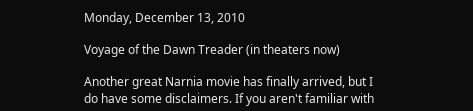Monday, December 13, 2010

Voyage of the Dawn Treader (in theaters now)

Another great Narnia movie has finally arrived, but I do have some disclaimers. If you aren't familiar with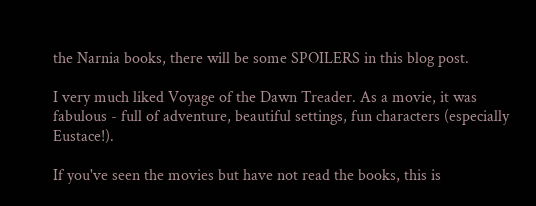the Narnia books, there will be some SPOILERS in this blog post.

I very much liked Voyage of the Dawn Treader. As a movie, it was fabulous - full of adventure, beautiful settings, fun characters (especially Eustace!).

If you've seen the movies but have not read the books, this is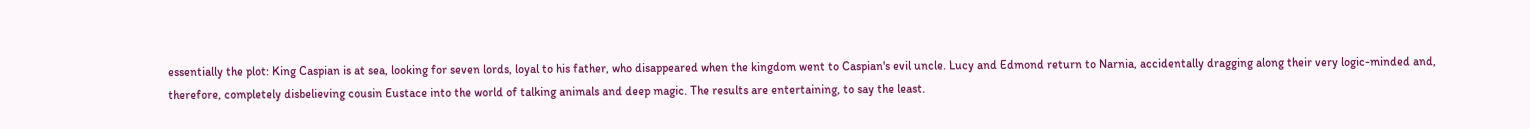essentially the plot: King Caspian is at sea, looking for seven lords, loyal to his father, who disappeared when the kingdom went to Caspian's evil uncle. Lucy and Edmond return to Narnia, accidentally dragging along their very logic-minded and, therefore, completely disbelieving cousin Eustace into the world of talking animals and deep magic. The results are entertaining, to say the least.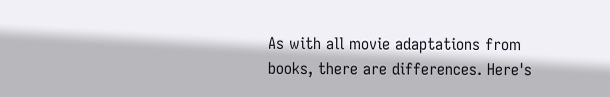As with all movie adaptations from books, there are differences. Here's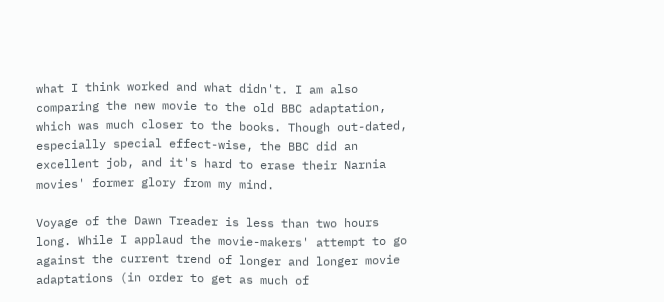what I think worked and what didn't. I am also comparing the new movie to the old BBC adaptation, which was much closer to the books. Though out-dated, especially special effect-wise, the BBC did an excellent job, and it's hard to erase their Narnia movies' former glory from my mind.

Voyage of the Dawn Treader is less than two hours long. While I applaud the movie-makers' attempt to go against the current trend of longer and longer movie adaptations (in order to get as much of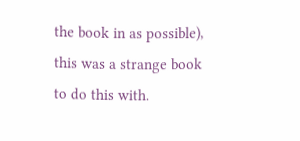the book in as possible), this was a strange book to do this with.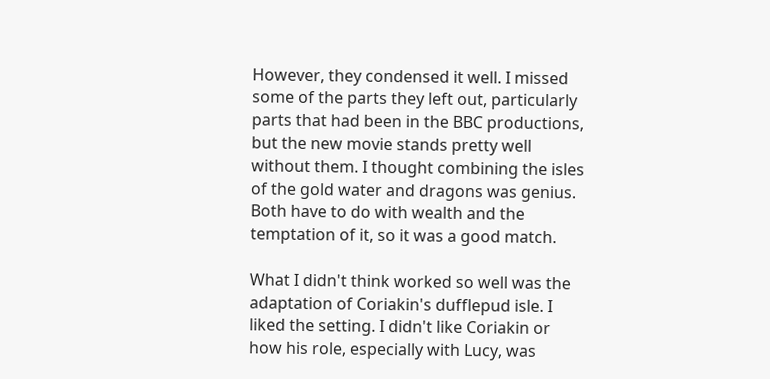However, they condensed it well. I missed some of the parts they left out, particularly parts that had been in the BBC productions, but the new movie stands pretty well without them. I thought combining the isles of the gold water and dragons was genius. Both have to do with wealth and the temptation of it, so it was a good match.

What I didn't think worked so well was the adaptation of Coriakin's dufflepud isle. I liked the setting. I didn't like Coriakin or how his role, especially with Lucy, was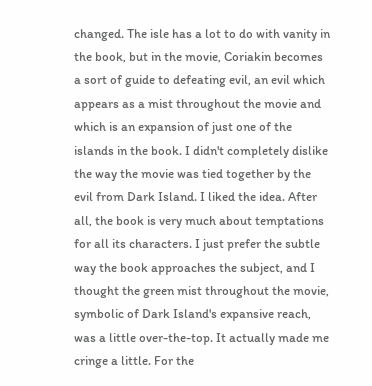changed. The isle has a lot to do with vanity in the book, but in the movie, Coriakin becomes a sort of guide to defeating evil, an evil which appears as a mist throughout the movie and which is an expansion of just one of the islands in the book. I didn't completely dislike the way the movie was tied together by the evil from Dark Island. I liked the idea. After all, the book is very much about temptations for all its characters. I just prefer the subtle way the book approaches the subject, and I thought the green mist throughout the movie, symbolic of Dark Island's expansive reach, was a little over-the-top. It actually made me cringe a little. For the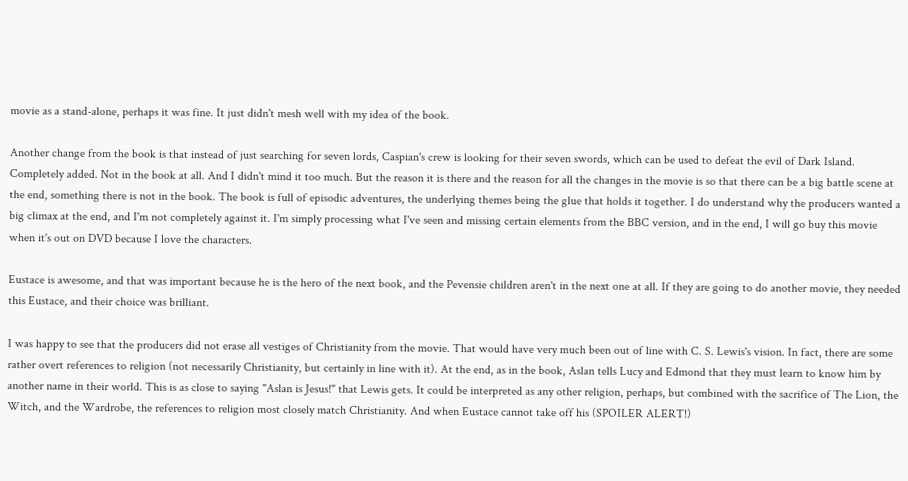movie as a stand-alone, perhaps it was fine. It just didn't mesh well with my idea of the book.

Another change from the book is that instead of just searching for seven lords, Caspian's crew is looking for their seven swords, which can be used to defeat the evil of Dark Island. Completely added. Not in the book at all. And I didn't mind it too much. But the reason it is there and the reason for all the changes in the movie is so that there can be a big battle scene at the end, something there is not in the book. The book is full of episodic adventures, the underlying themes being the glue that holds it together. I do understand why the producers wanted a big climax at the end, and I'm not completely against it. I'm simply processing what I've seen and missing certain elements from the BBC version, and in the end, I will go buy this movie when it's out on DVD because I love the characters.

Eustace is awesome, and that was important because he is the hero of the next book, and the Pevensie children aren't in the next one at all. If they are going to do another movie, they needed this Eustace, and their choice was brilliant.

I was happy to see that the producers did not erase all vestiges of Christianity from the movie. That would have very much been out of line with C. S. Lewis's vision. In fact, there are some rather overt references to religion (not necessarily Christianity, but certainly in line with it). At the end, as in the book, Aslan tells Lucy and Edmond that they must learn to know him by another name in their world. This is as close to saying "Aslan is Jesus!" that Lewis gets. It could be interpreted as any other religion, perhaps, but combined with the sacrifice of The Lion, the Witch, and the Wardrobe, the references to religion most closely match Christianity. And when Eustace cannot take off his (SPOILER ALERT!)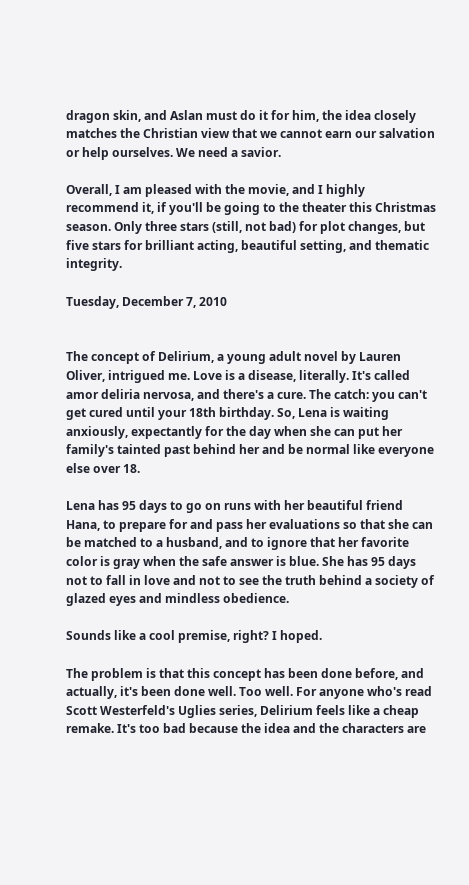dragon skin, and Aslan must do it for him, the idea closely matches the Christian view that we cannot earn our salvation or help ourselves. We need a savior.

Overall, I am pleased with the movie, and I highly recommend it, if you'll be going to the theater this Christmas season. Only three stars (still, not bad) for plot changes, but five stars for brilliant acting, beautiful setting, and thematic integrity.

Tuesday, December 7, 2010


The concept of Delirium, a young adult novel by Lauren Oliver, intrigued me. Love is a disease, literally. It's called amor deliria nervosa, and there's a cure. The catch: you can't get cured until your 18th birthday. So, Lena is waiting anxiously, expectantly for the day when she can put her family's tainted past behind her and be normal like everyone else over 18.

Lena has 95 days to go on runs with her beautiful friend Hana, to prepare for and pass her evaluations so that she can be matched to a husband, and to ignore that her favorite color is gray when the safe answer is blue. She has 95 days not to fall in love and not to see the truth behind a society of glazed eyes and mindless obedience.

Sounds like a cool premise, right? I hoped.

The problem is that this concept has been done before, and actually, it's been done well. Too well. For anyone who's read Scott Westerfeld's Uglies series, Delirium feels like a cheap remake. It's too bad because the idea and the characters are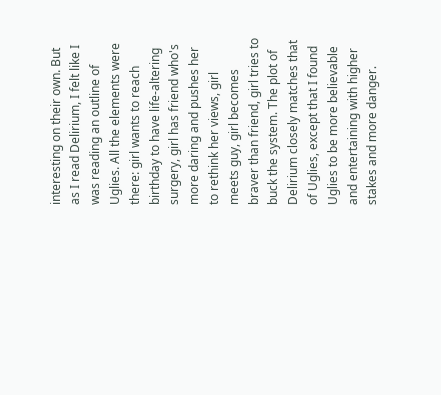interesting on their own. But as I read Delirium, I felt like I was reading an outline of Uglies. All the elements were there: girl wants to reach birthday to have life-altering surgery, girl has friend who's more daring and pushes her to rethink her views, girl meets guy, girl becomes braver than friend, girl tries to buck the system. The plot of Delirium closely matches that of Uglies, except that I found Uglies to be more believable and entertaining with higher stakes and more danger.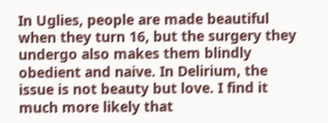In Uglies, people are made beautiful when they turn 16, but the surgery they undergo also makes them blindly obedient and naive. In Delirium, the issue is not beauty but love. I find it much more likely that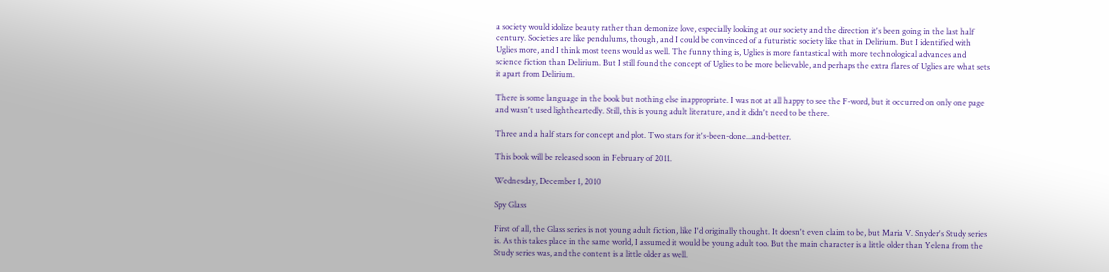a society would idolize beauty rather than demonize love, especially looking at our society and the direction it's been going in the last half century. Societies are like pendulums, though, and I could be convinced of a futuristic society like that in Delirium. But I identified with Uglies more, and I think most teens would as well. The funny thing is, Uglies is more fantastical with more technological advances and science fiction than Delirium. But I still found the concept of Uglies to be more believable, and perhaps the extra flares of Uglies are what sets it apart from Delirium.

There is some language in the book but nothing else inappropriate. I was not at all happy to see the F-word, but it occurred on only one page and wasn't used lightheartedly. Still, this is young adult literature, and it didn't need to be there.

Three and a half stars for concept and plot. Two stars for it's-been-done...and-better.

This book will be released soon in February of 2011.

Wednesday, December 1, 2010

Spy Glass

First of all, the Glass series is not young adult fiction, like I'd originally thought. It doesn't even claim to be, but Maria V. Snyder's Study series is. As this takes place in the same world, I assumed it would be young adult too. But the main character is a little older than Yelena from the Study series was, and the content is a little older as well.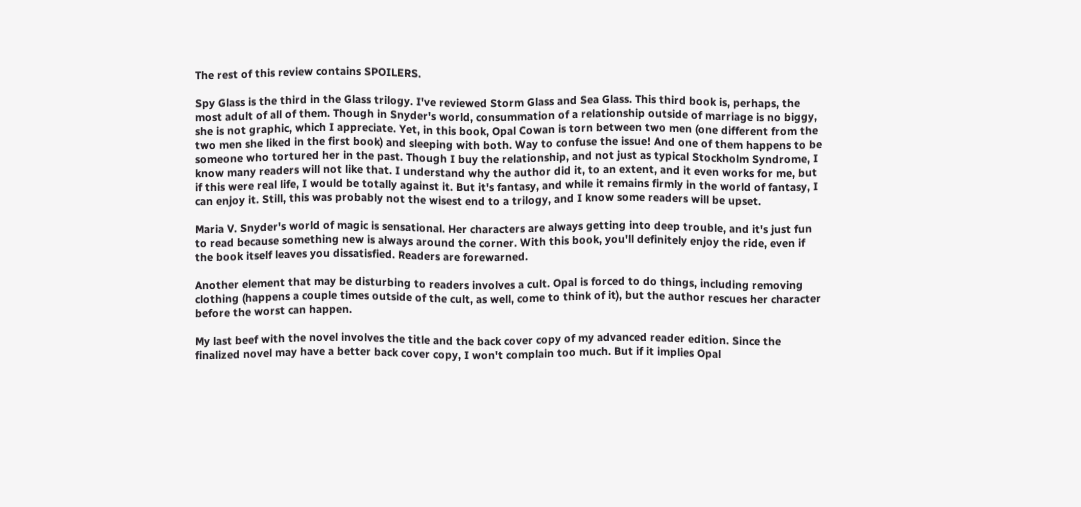The rest of this review contains SPOILERS.

Spy Glass is the third in the Glass trilogy. I've reviewed Storm Glass and Sea Glass. This third book is, perhaps, the most adult of all of them. Though in Snyder's world, consummation of a relationship outside of marriage is no biggy, she is not graphic, which I appreciate. Yet, in this book, Opal Cowan is torn between two men (one different from the two men she liked in the first book) and sleeping with both. Way to confuse the issue! And one of them happens to be someone who tortured her in the past. Though I buy the relationship, and not just as typical Stockholm Syndrome, I know many readers will not like that. I understand why the author did it, to an extent, and it even works for me, but if this were real life, I would be totally against it. But it's fantasy, and while it remains firmly in the world of fantasy, I can enjoy it. Still, this was probably not the wisest end to a trilogy, and I know some readers will be upset.

Maria V. Snyder's world of magic is sensational. Her characters are always getting into deep trouble, and it's just fun to read because something new is always around the corner. With this book, you'll definitely enjoy the ride, even if the book itself leaves you dissatisfied. Readers are forewarned.

Another element that may be disturbing to readers involves a cult. Opal is forced to do things, including removing clothing (happens a couple times outside of the cult, as well, come to think of it), but the author rescues her character before the worst can happen.

My last beef with the novel involves the title and the back cover copy of my advanced reader edition. Since the finalized novel may have a better back cover copy, I won't complain too much. But if it implies Opal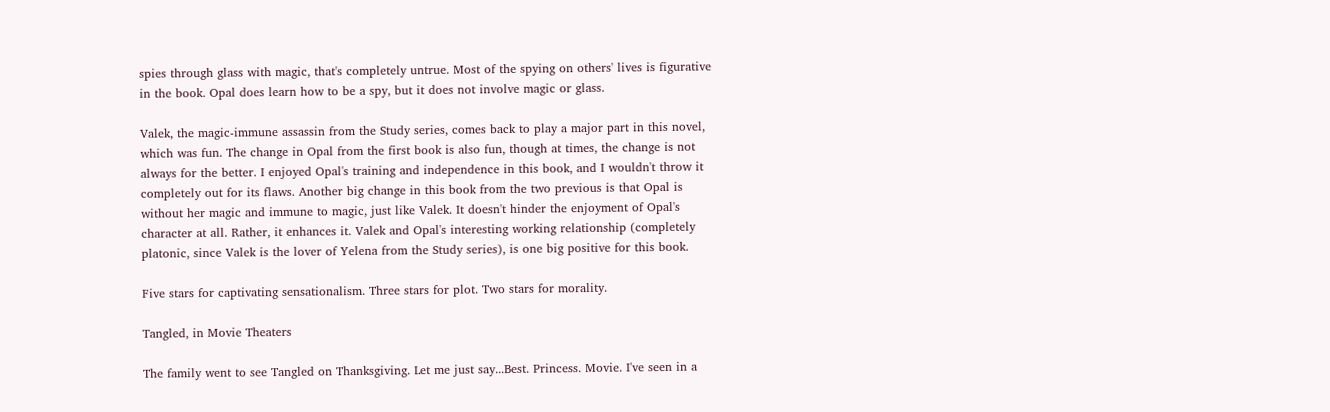spies through glass with magic, that's completely untrue. Most of the spying on others' lives is figurative in the book. Opal does learn how to be a spy, but it does not involve magic or glass.

Valek, the magic-immune assassin from the Study series, comes back to play a major part in this novel, which was fun. The change in Opal from the first book is also fun, though at times, the change is not always for the better. I enjoyed Opal's training and independence in this book, and I wouldn't throw it completely out for its flaws. Another big change in this book from the two previous is that Opal is without her magic and immune to magic, just like Valek. It doesn't hinder the enjoyment of Opal's character at all. Rather, it enhances it. Valek and Opal's interesting working relationship (completely platonic, since Valek is the lover of Yelena from the Study series), is one big positive for this book.

Five stars for captivating sensationalism. Three stars for plot. Two stars for morality.

Tangled, in Movie Theaters

The family went to see Tangled on Thanksgiving. Let me just say...Best. Princess. Movie. I've seen in a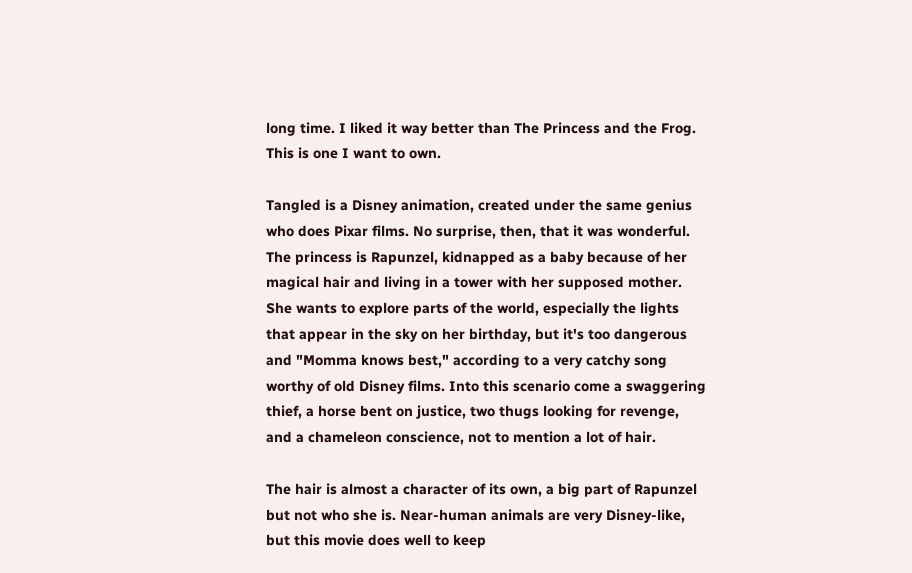long time. I liked it way better than The Princess and the Frog. This is one I want to own.

Tangled is a Disney animation, created under the same genius who does Pixar films. No surprise, then, that it was wonderful. The princess is Rapunzel, kidnapped as a baby because of her magical hair and living in a tower with her supposed mother. She wants to explore parts of the world, especially the lights that appear in the sky on her birthday, but it's too dangerous and "Momma knows best," according to a very catchy song worthy of old Disney films. Into this scenario come a swaggering thief, a horse bent on justice, two thugs looking for revenge, and a chameleon conscience, not to mention a lot of hair.

The hair is almost a character of its own, a big part of Rapunzel but not who she is. Near-human animals are very Disney-like, but this movie does well to keep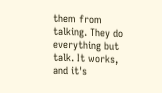them from talking. They do everything but talk. It works, and it's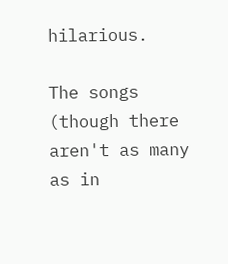hilarious.

The songs (though there aren't as many as in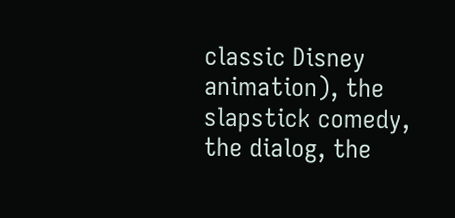classic Disney animation), the slapstick comedy, the dialog, the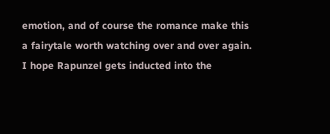emotion, and of course the romance make this a fairytale worth watching over and over again. I hope Rapunzel gets inducted into the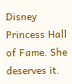Disney Princess Hall of Fame. She deserves it.